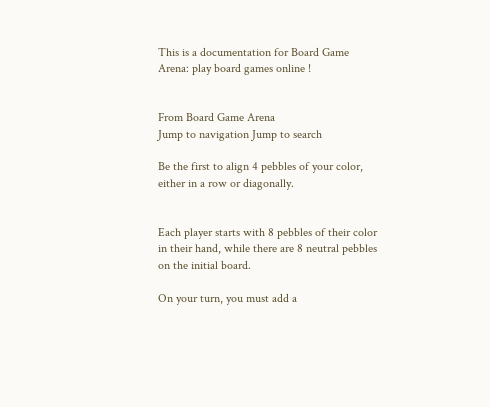This is a documentation for Board Game Arena: play board games online !


From Board Game Arena
Jump to navigation Jump to search

Be the first to align 4 pebbles of your color, either in a row or diagonally.


Each player starts with 8 pebbles of their color in their hand, while there are 8 neutral pebbles on the initial board.

On your turn, you must add a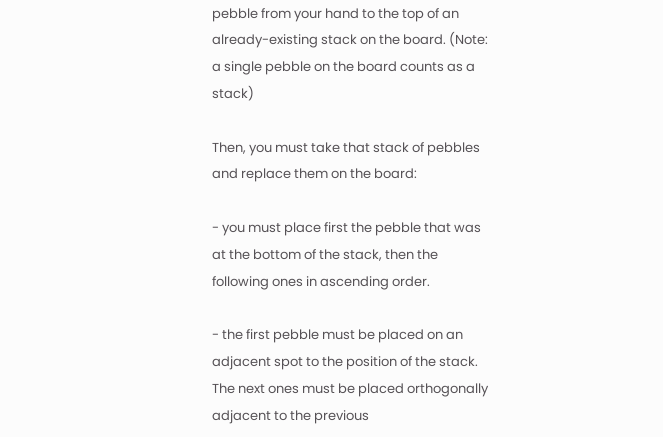pebble from your hand to the top of an already-existing stack on the board. (Note: a single pebble on the board counts as a stack)

Then, you must take that stack of pebbles and replace them on the board:

- you must place first the pebble that was at the bottom of the stack, then the following ones in ascending order.

- the first pebble must be placed on an adjacent spot to the position of the stack. The next ones must be placed orthogonally adjacent to the previous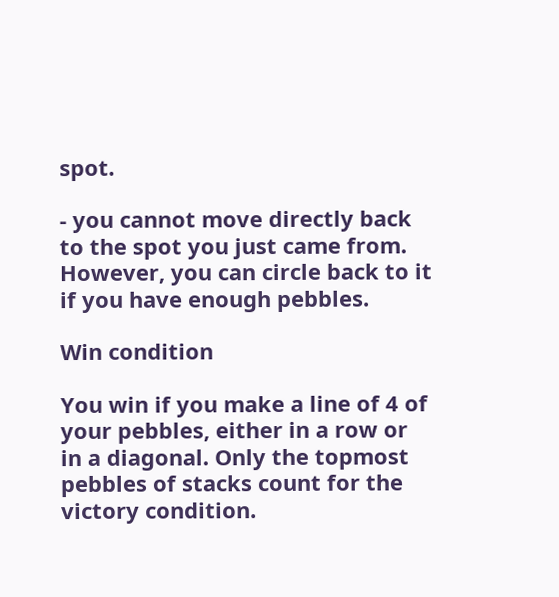spot.

- you cannot move directly back to the spot you just came from. However, you can circle back to it if you have enough pebbles.

Win condition

You win if you make a line of 4 of your pebbles, either in a row or in a diagonal. Only the topmost pebbles of stacks count for the victory condition.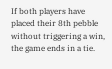If both players have placed their 8th pebble without triggering a win, the game ends in a tie.